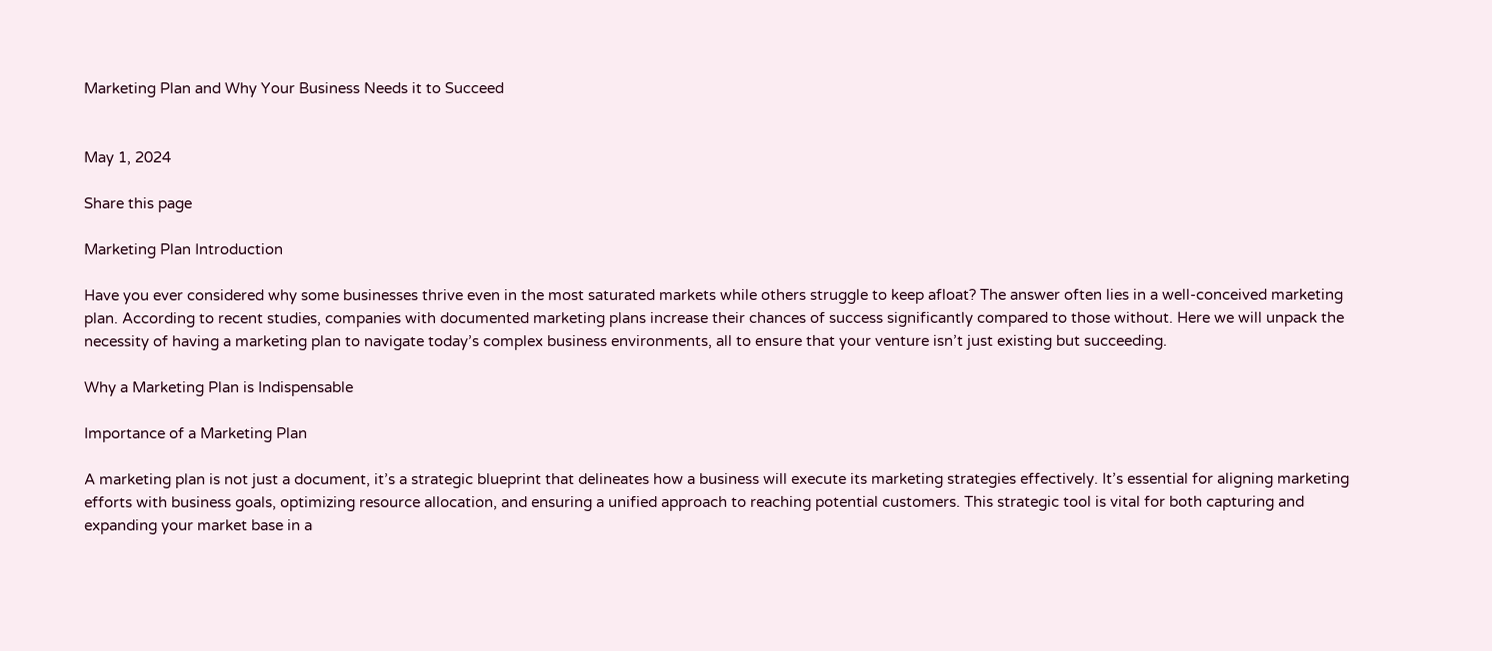Marketing Plan and Why Your Business Needs it to Succeed


May 1, 2024

Share this page

Marketing Plan Introduction

Have you ever considered why some businesses thrive even in the most saturated markets while others struggle to keep afloat? The answer often lies in a well-conceived marketing plan. According to recent studies, companies with documented marketing plans increase their chances of success significantly compared to those without. Here we will unpack the necessity of having a marketing plan to navigate today’s complex business environments, all to ensure that your venture isn’t just existing but succeeding.

Why a Marketing Plan is Indispensable

Importance of a Marketing Plan

A marketing plan is not just a document, it’s a strategic blueprint that delineates how a business will execute its marketing strategies effectively. It’s essential for aligning marketing efforts with business goals, optimizing resource allocation, and ensuring a unified approach to reaching potential customers. This strategic tool is vital for both capturing and expanding your market base in a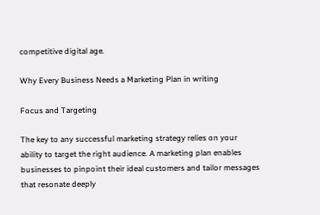competitive digital age.

Why Every Business Needs a Marketing Plan in writing

Focus and Targeting

The key to any successful marketing strategy relies on your ability to target the right audience. A marketing plan enables businesses to pinpoint their ideal customers and tailor messages that resonate deeply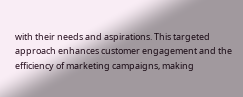with their needs and aspirations. This targeted approach enhances customer engagement and the efficiency of marketing campaigns, making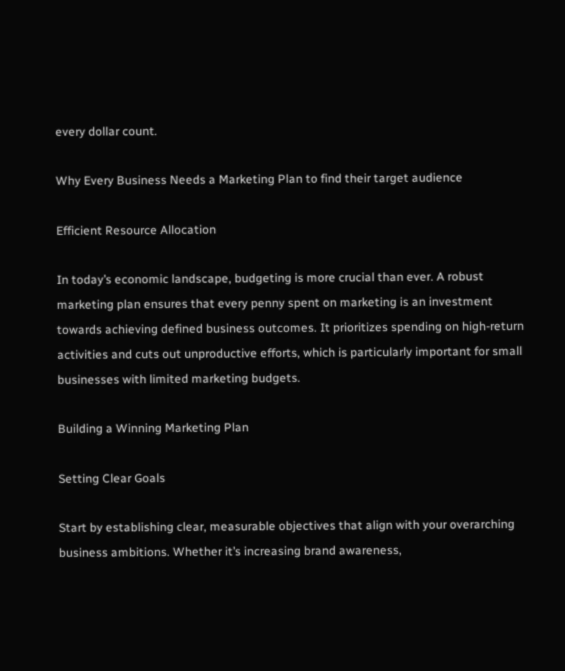every dollar count.

Why Every Business Needs a Marketing Plan to find their target audience

Efficient Resource Allocation

In today’s economic landscape, budgeting is more crucial than ever. A robust marketing plan ensures that every penny spent on marketing is an investment towards achieving defined business outcomes. It prioritizes spending on high-return activities and cuts out unproductive efforts, which is particularly important for small businesses with limited marketing budgets.

Building a Winning Marketing Plan

Setting Clear Goals

Start by establishing clear, measurable objectives that align with your overarching business ambitions. Whether it’s increasing brand awareness,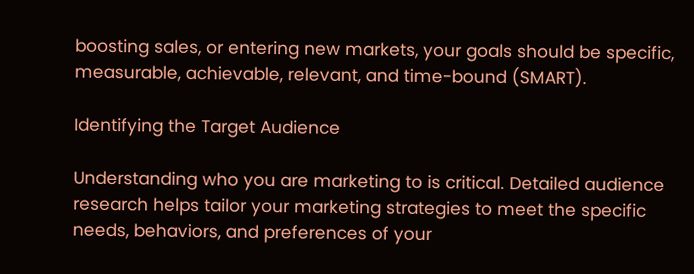boosting sales, or entering new markets, your goals should be specific, measurable, achievable, relevant, and time-bound (SMART).

Identifying the Target Audience

Understanding who you are marketing to is critical. Detailed audience research helps tailor your marketing strategies to meet the specific needs, behaviors, and preferences of your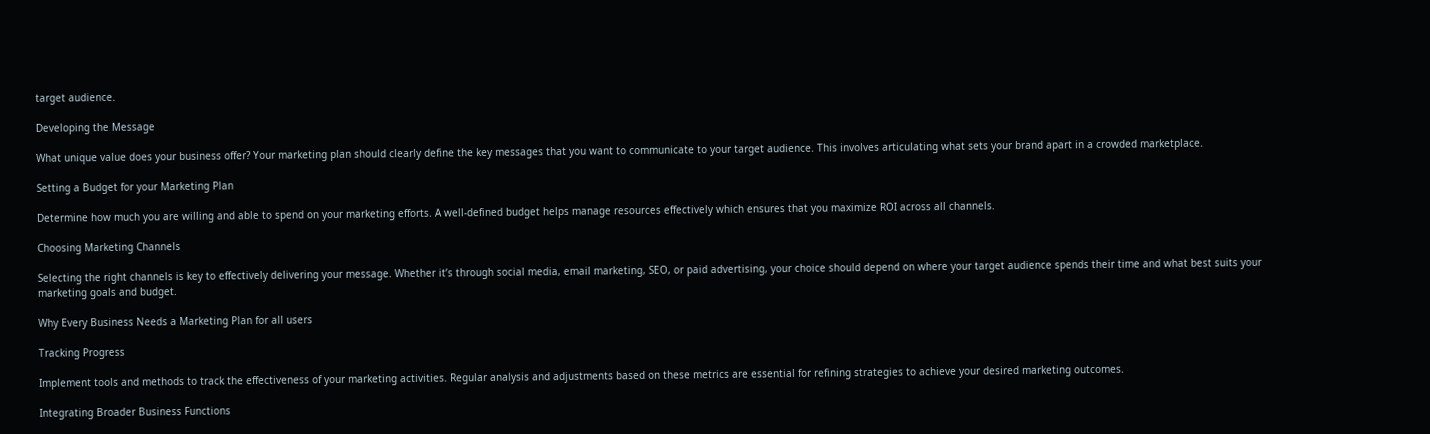target audience.

Developing the Message

What unique value does your business offer? Your marketing plan should clearly define the key messages that you want to communicate to your target audience. This involves articulating what sets your brand apart in a crowded marketplace.

Setting a Budget for your Marketing Plan

Determine how much you are willing and able to spend on your marketing efforts. A well-defined budget helps manage resources effectively which ensures that you maximize ROI across all channels.

Choosing Marketing Channels

Selecting the right channels is key to effectively delivering your message. Whether it’s through social media, email marketing, SEO, or paid advertising, your choice should depend on where your target audience spends their time and what best suits your marketing goals and budget.

Why Every Business Needs a Marketing Plan for all users

Tracking Progress

Implement tools and methods to track the effectiveness of your marketing activities. Regular analysis and adjustments based on these metrics are essential for refining strategies to achieve your desired marketing outcomes.

Integrating Broader Business Functions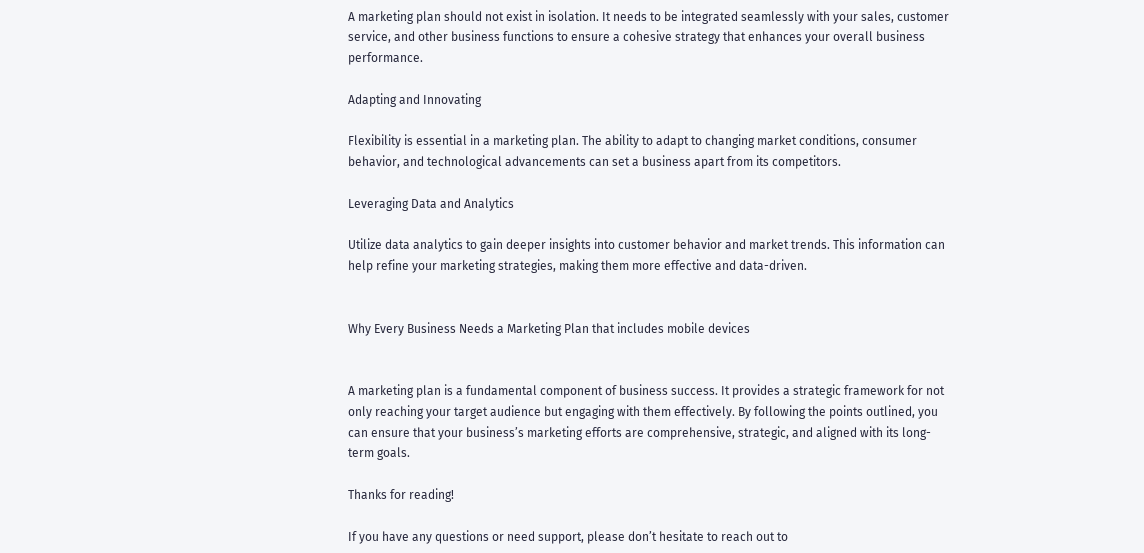A marketing plan should not exist in isolation. It needs to be integrated seamlessly with your sales, customer service, and other business functions to ensure a cohesive strategy that enhances your overall business performance.

Adapting and Innovating

Flexibility is essential in a marketing plan. The ability to adapt to changing market conditions, consumer behavior, and technological advancements can set a business apart from its competitors.

Leveraging Data and Analytics

Utilize data analytics to gain deeper insights into customer behavior and market trends. This information can help refine your marketing strategies, making them more effective and data-driven.


Why Every Business Needs a Marketing Plan that includes mobile devices


A marketing plan is a fundamental component of business success. It provides a strategic framework for not only reaching your target audience but engaging with them effectively. By following the points outlined, you can ensure that your business’s marketing efforts are comprehensive, strategic, and aligned with its long-term goals.

Thanks for reading!

If you have any questions or need support, please don’t hesitate to reach out to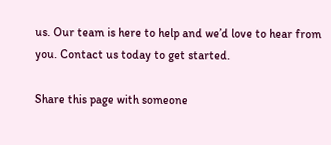us. Our team is here to help and we’d love to hear from you. Contact us today to get started.

Share this page with someone